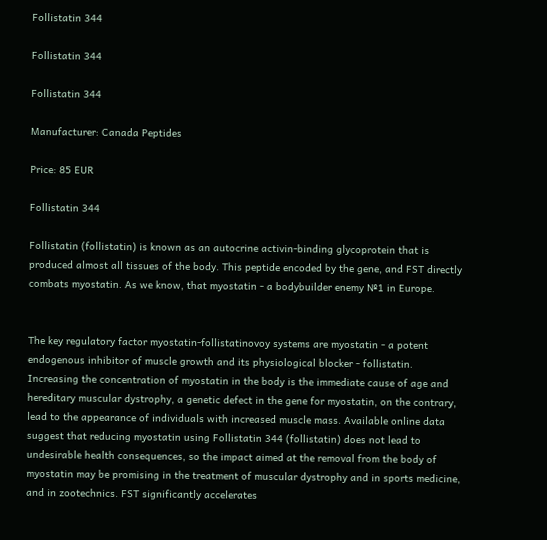Follistatin 344

Follistatin 344

Follistatin 344

Manufacturer: Canada Peptides

Price: 85 EUR

Follistatin 344

Follistatin (follistatin) is known as an autocrine activin-binding glycoprotein that is produced almost all tissues of the body. This peptide encoded by the gene, and FST directly combats myostatin. As we know, that myostatin - a bodybuilder enemy №1 in Europe.


The key regulatory factor myostatin-follistatinovoy systems are myostatin - a potent endogenous inhibitor of muscle growth and its physiological blocker - follistatin. Increasing the concentration of myostatin in the body is the immediate cause of age and hereditary muscular dystrophy, a genetic defect in the gene for myostatin, on the contrary, lead to the appearance of individuals with increased muscle mass. Available online data suggest that reducing myostatin using Follistatin 344 (follistatin) does not lead to undesirable health consequences, so the impact aimed at the removal from the body of myostatin may be promising in the treatment of muscular dystrophy and in sports medicine, and in zootechnics. FST significantly accelerates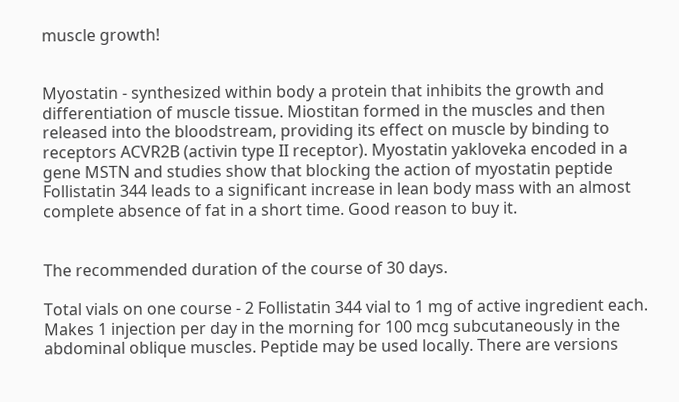muscle growth!


Myostatin - synthesized within body a protein that inhibits the growth and differentiation of muscle tissue. Miostitan formed in the muscles and then released into the bloodstream, providing its effect on muscle by binding to receptors ACVR2B (activin type II receptor). Myostatin yakloveka encoded in a gene MSTN and studies show that blocking the action of myostatin peptide Follistatin 344 leads to a significant increase in lean body mass with an almost complete absence of fat in a short time. Good reason to buy it.


The recommended duration of the course of 30 days.

Total vials on one course - 2 Follistatin 344 vial to 1 mg of active ingredient each. Makes 1 injection per day in the morning for 100 mcg subcutaneously in the abdominal oblique muscles. Peptide may be used locally. There are versions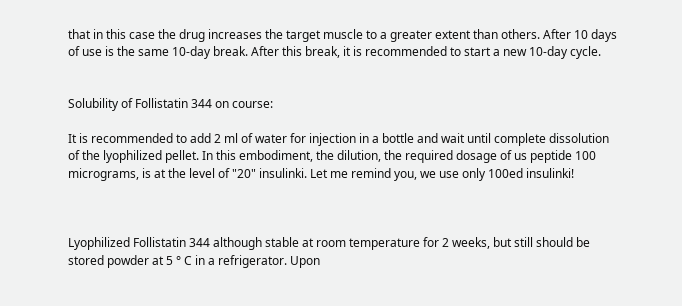that in this case the drug increases the target muscle to a greater extent than others. After 10 days of use is the same 10-day break. After this break, it is recommended to start a new 10-day cycle.


Solubility of Follistatin 344 on course:

It is recommended to add 2 ml of water for injection in a bottle and wait until complete dissolution of the lyophilized pellet. In this embodiment, the dilution, the required dosage of us peptide 100 micrograms, is at the level of "20" insulinki. Let me remind you, we use only 100ed insulinki!



Lyophilized Follistatin 344 although stable at room temperature for 2 weeks, but still should be stored powder at 5 ° C in a refrigerator. Upon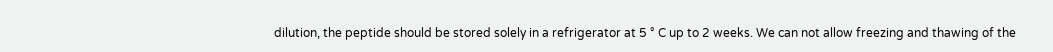dilution, the peptide should be stored solely in a refrigerator at 5 ° C up to 2 weeks. We can not allow freezing and thawing of the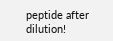peptide after dilution!